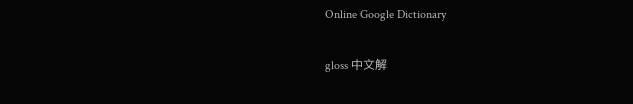Online Google Dictionary

gloss 中文解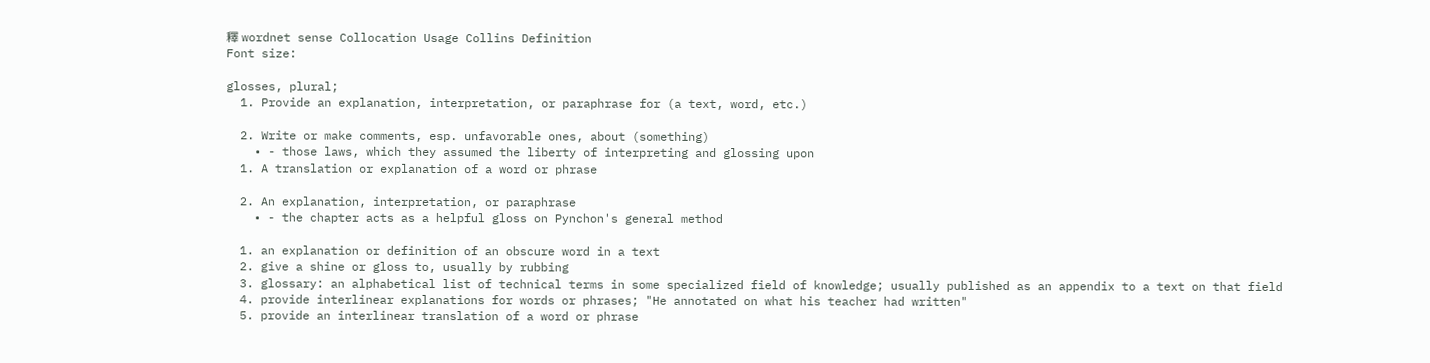釋 wordnet sense Collocation Usage Collins Definition
Font size:

glosses, plural;
  1. Provide an explanation, interpretation, or paraphrase for (a text, word, etc.)

  2. Write or make comments, esp. unfavorable ones, about (something)
    • - those laws, which they assumed the liberty of interpreting and glossing upon
  1. A translation or explanation of a word or phrase

  2. An explanation, interpretation, or paraphrase
    • - the chapter acts as a helpful gloss on Pynchon's general method

  1. an explanation or definition of an obscure word in a text
  2. give a shine or gloss to, usually by rubbing
  3. glossary: an alphabetical list of technical terms in some specialized field of knowledge; usually published as an appendix to a text on that field
  4. provide interlinear explanations for words or phrases; "He annotated on what his teacher had written"
  5. provide an interlinear translation of a word or phrase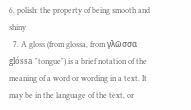6. polish: the property of being smooth and shiny
  7. A gloss (from glossa, from γλῶσσα glóssa "tongue") is a brief notation of the meaning of a word or wording in a text. It may be in the language of the text, or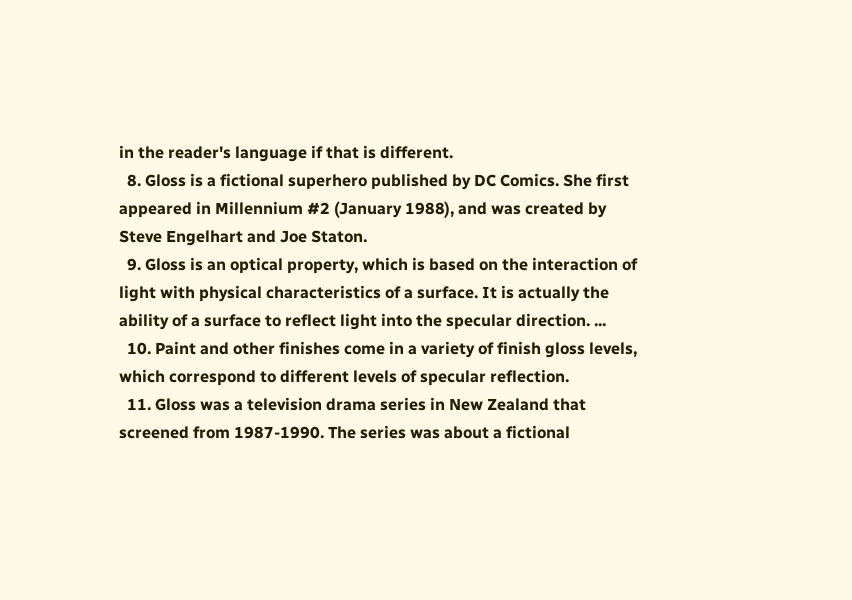in the reader's language if that is different.
  8. Gloss is a fictional superhero published by DC Comics. She first appeared in Millennium #2 (January 1988), and was created by Steve Engelhart and Joe Staton.
  9. Gloss is an optical property, which is based on the interaction of light with physical characteristics of a surface. It is actually the ability of a surface to reflect light into the specular direction. ...
  10. Paint and other finishes come in a variety of finish gloss levels, which correspond to different levels of specular reflection.
  11. Gloss was a television drama series in New Zealand that screened from 1987-1990. The series was about a fictional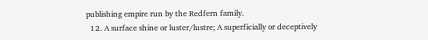publishing empire run by the Redfern family.
  12. A surface shine or luster/lustre; A superficially or deceptively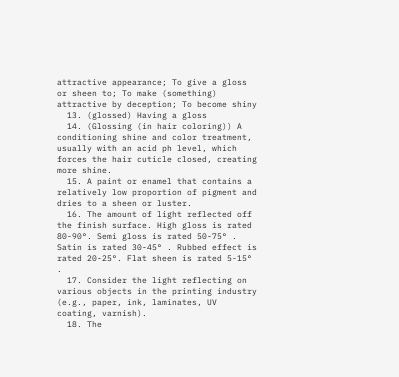attractive appearance; To give a gloss or sheen to; To make (something) attractive by deception; To become shiny
  13. (glossed) Having a gloss
  14. (Glossing (in hair coloring)) A conditioning shine and color treatment, usually with an acid ph level, which forces the hair cuticle closed, creating more shine.
  15. A paint or enamel that contains a relatively low proportion of pigment and dries to a sheen or luster.
  16. The amount of light reflected off the finish surface. High gloss is rated 80-90°. Semi gloss is rated 50-75° . Satin is rated 30-45° . Rubbed effect is rated 20-25°. Flat sheen is rated 5-15° .
  17. Consider the light reflecting on various objects in the printing industry (e.g., paper, ink, laminates, UV coating, varnish).
  18. The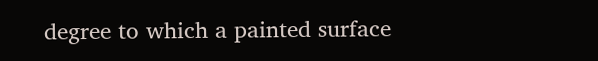degree to which a painted surface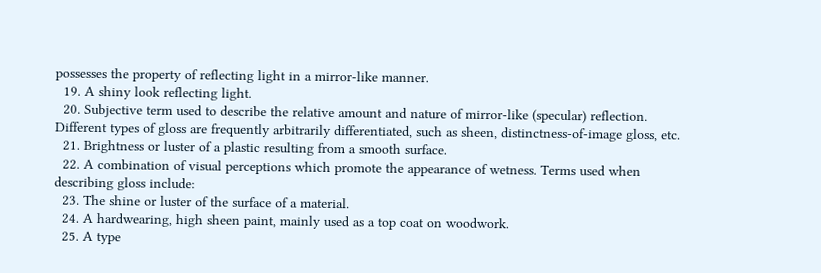possesses the property of reflecting light in a mirror-like manner.
  19. A shiny look reflecting light.
  20. Subjective term used to describe the relative amount and nature of mirror-like (specular) reflection. Different types of gloss are frequently arbitrarily differentiated, such as sheen, distinctness-of-image gloss, etc.
  21. Brightness or luster of a plastic resulting from a smooth surface.
  22. A combination of visual perceptions which promote the appearance of wetness. Terms used when describing gloss include:
  23. The shine or luster of the surface of a material.
  24. A hardwearing, high sheen paint, mainly used as a top coat on woodwork.
  25. A type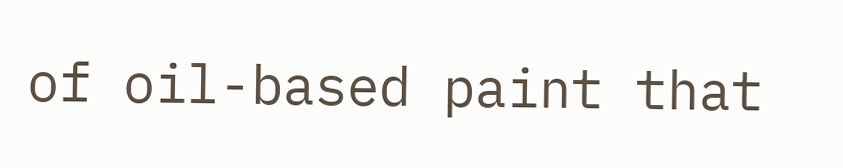of oil-based paint that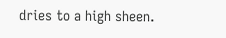dries to a high sheen.